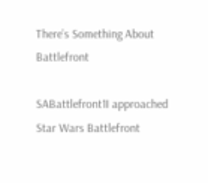There’s Something About Battlefront

SABattlefront1I approached Star Wars Battlefront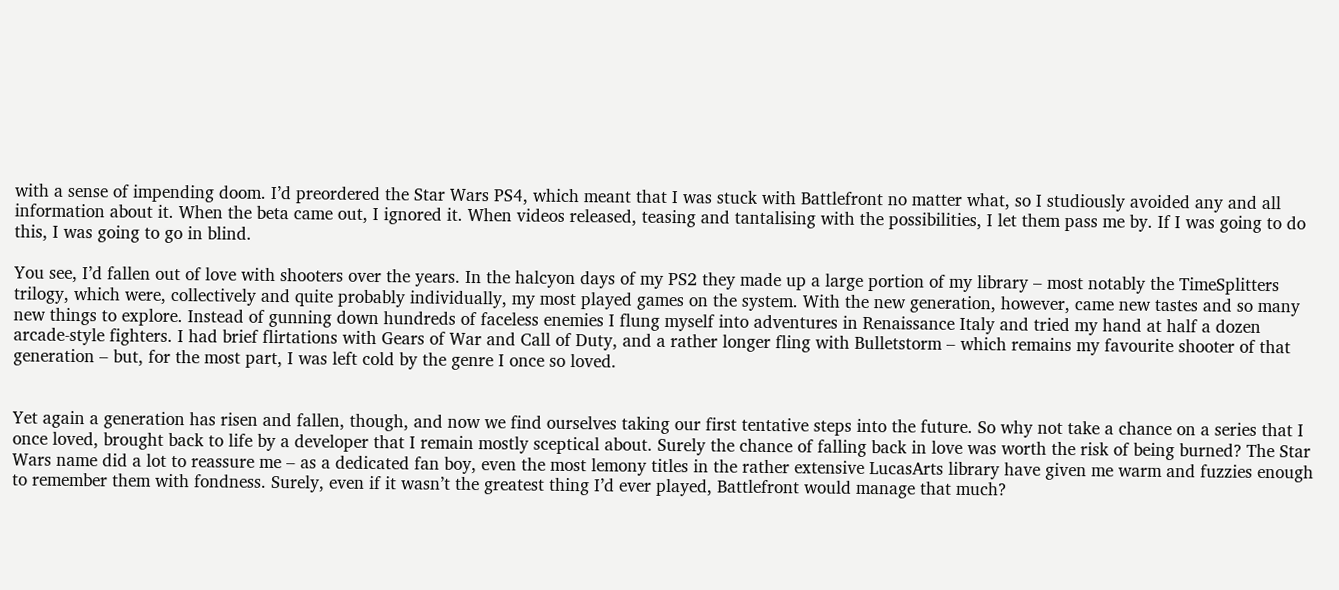with a sense of impending doom. I’d preordered the Star Wars PS4, which meant that I was stuck with Battlefront no matter what, so I studiously avoided any and all information about it. When the beta came out, I ignored it. When videos released, teasing and tantalising with the possibilities, I let them pass me by. If I was going to do this, I was going to go in blind.

You see, I’d fallen out of love with shooters over the years. In the halcyon days of my PS2 they made up a large portion of my library – most notably the TimeSplitters trilogy, which were, collectively and quite probably individually, my most played games on the system. With the new generation, however, came new tastes and so many new things to explore. Instead of gunning down hundreds of faceless enemies I flung myself into adventures in Renaissance Italy and tried my hand at half a dozen arcade-style fighters. I had brief flirtations with Gears of War and Call of Duty, and a rather longer fling with Bulletstorm – which remains my favourite shooter of that generation – but, for the most part, I was left cold by the genre I once so loved.


Yet again a generation has risen and fallen, though, and now we find ourselves taking our first tentative steps into the future. So why not take a chance on a series that I once loved, brought back to life by a developer that I remain mostly sceptical about. Surely the chance of falling back in love was worth the risk of being burned? The Star Wars name did a lot to reassure me – as a dedicated fan boy, even the most lemony titles in the rather extensive LucasArts library have given me warm and fuzzies enough to remember them with fondness. Surely, even if it wasn’t the greatest thing I’d ever played, Battlefront would manage that much?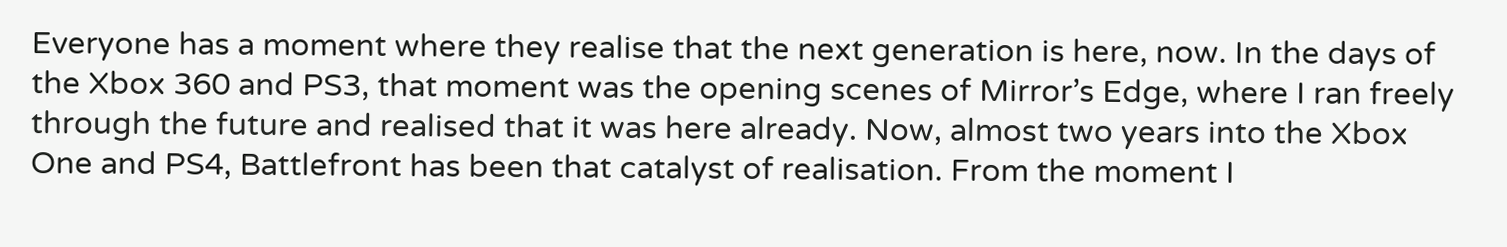Everyone has a moment where they realise that the next generation is here, now. In the days of the Xbox 360 and PS3, that moment was the opening scenes of Mirror’s Edge, where I ran freely through the future and realised that it was here already. Now, almost two years into the Xbox One and PS4, Battlefront has been that catalyst of realisation. From the moment I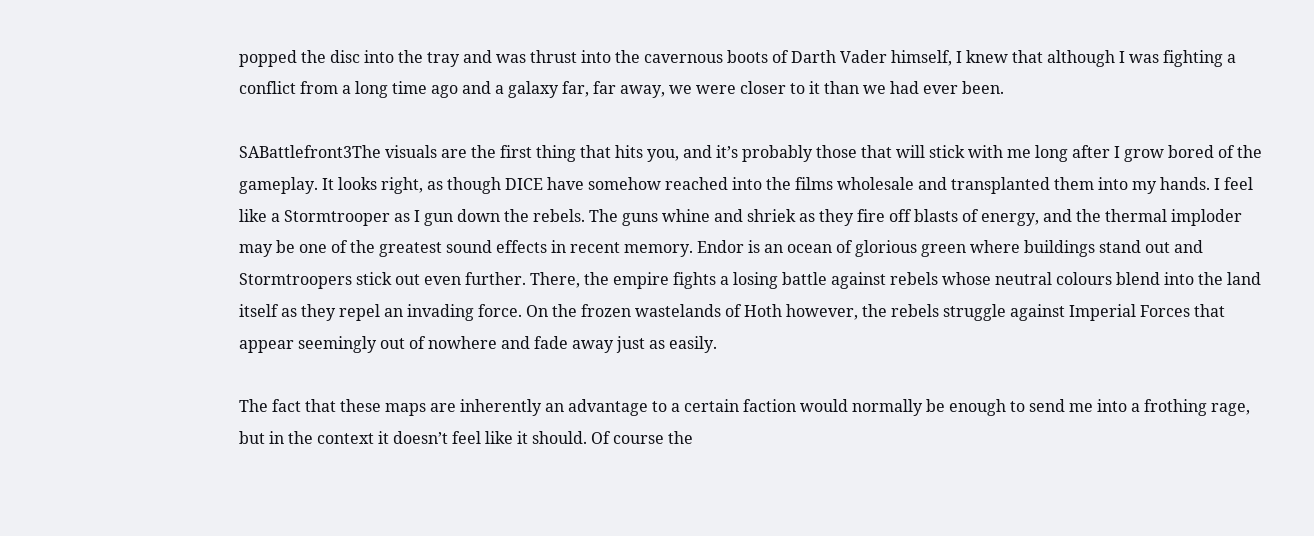popped the disc into the tray and was thrust into the cavernous boots of Darth Vader himself, I knew that although I was fighting a conflict from a long time ago and a galaxy far, far away, we were closer to it than we had ever been.

SABattlefront3The visuals are the first thing that hits you, and it’s probably those that will stick with me long after I grow bored of the gameplay. It looks right, as though DICE have somehow reached into the films wholesale and transplanted them into my hands. I feel like a Stormtrooper as I gun down the rebels. The guns whine and shriek as they fire off blasts of energy, and the thermal imploder may be one of the greatest sound effects in recent memory. Endor is an ocean of glorious green where buildings stand out and Stormtroopers stick out even further. There, the empire fights a losing battle against rebels whose neutral colours blend into the land itself as they repel an invading force. On the frozen wastelands of Hoth however, the rebels struggle against Imperial Forces that appear seemingly out of nowhere and fade away just as easily.

The fact that these maps are inherently an advantage to a certain faction would normally be enough to send me into a frothing rage, but in the context it doesn’t feel like it should. Of course the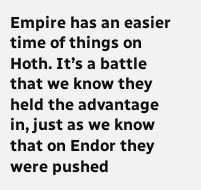Empire has an easier time of things on Hoth. It’s a battle that we know they held the advantage in, just as we know that on Endor they were pushed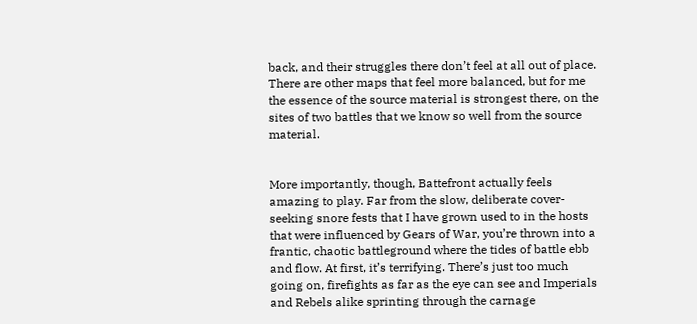back, and their struggles there don’t feel at all out of place. There are other maps that feel more balanced, but for me the essence of the source material is strongest there, on the sites of two battles that we know so well from the source material.


More importantly, though, Battefront actually feels amazing to play. Far from the slow, deliberate cover-seeking snore fests that I have grown used to in the hosts that were influenced by Gears of War, you’re thrown into a frantic, chaotic battleground where the tides of battle ebb and flow. At first, it’s terrifying. There’s just too much going on, firefights as far as the eye can see and Imperials and Rebels alike sprinting through the carnage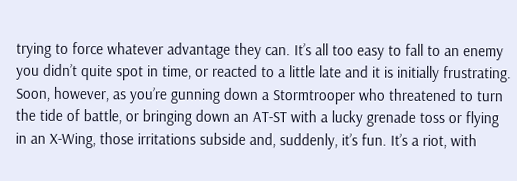trying to force whatever advantage they can. It’s all too easy to fall to an enemy you didn’t quite spot in time, or reacted to a little late and it is initially frustrating. Soon, however, as you’re gunning down a Stormtrooper who threatened to turn the tide of battle, or bringing down an AT-ST with a lucky grenade toss or flying in an X-Wing, those irritations subside and, suddenly, it’s fun. It’s a riot, with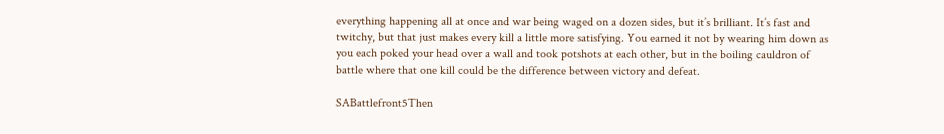everything happening all at once and war being waged on a dozen sides, but it’s brilliant. It’s fast and twitchy, but that just makes every kill a little more satisfying. You earned it not by wearing him down as you each poked your head over a wall and took potshots at each other, but in the boiling cauldron of battle where that one kill could be the difference between victory and defeat.

SABattlefront5Then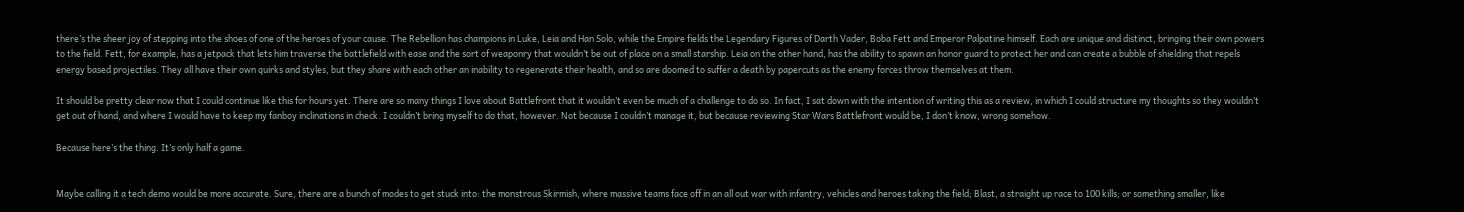there’s the sheer joy of stepping into the shoes of one of the heroes of your cause. The Rebellion has champions in Luke, Leia and Han Solo, while the Empire fields the Legendary Figures of Darth Vader, Boba Fett and Emperor Palpatine himself. Each are unique and distinct, bringing their own powers to the field. Fett, for example, has a jetpack that lets him traverse the battlefield with ease and the sort of weaponry that wouldn’t be out of place on a small starship. Leia on the other hand, has the ability to spawn an honor guard to protect her and can create a bubble of shielding that repels energy based projectiles. They all have their own quirks and styles, but they share with each other an inability to regenerate their health, and so are doomed to suffer a death by papercuts as the enemy forces throw themselves at them.

It should be pretty clear now that I could continue like this for hours yet. There are so many things I love about Battlefront that it wouldn’t even be much of a challenge to do so. In fact, I sat down with the intention of writing this as a review, in which I could structure my thoughts so they wouldn’t get out of hand, and where I would have to keep my fanboy inclinations in check. I couldn’t bring myself to do that, however. Not because I couldn’t manage it, but because reviewing Star Wars Battlefront would be, I don’t know, wrong somehow.

Because here’s the thing. It’s only half a game.


Maybe calling it a tech demo would be more accurate. Sure, there are a bunch of modes to get stuck into: the monstrous Skirmish, where massive teams face off in an all out war with infantry, vehicles and heroes taking the field; Blast, a straight up race to 100 kills; or something smaller, like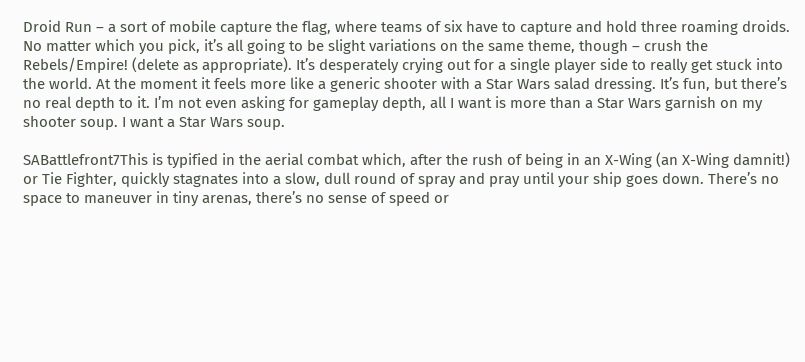Droid Run – a sort of mobile capture the flag, where teams of six have to capture and hold three roaming droids. No matter which you pick, it’s all going to be slight variations on the same theme, though – crush the Rebels/Empire! (delete as appropriate). It’s desperately crying out for a single player side to really get stuck into the world. At the moment it feels more like a generic shooter with a Star Wars salad dressing. It’s fun, but there’s no real depth to it. I’m not even asking for gameplay depth, all I want is more than a Star Wars garnish on my shooter soup. I want a Star Wars soup.

SABattlefront7This is typified in the aerial combat which, after the rush of being in an X-Wing (an X-Wing damnit!) or Tie Fighter, quickly stagnates into a slow, dull round of spray and pray until your ship goes down. There’s no space to maneuver in tiny arenas, there’s no sense of speed or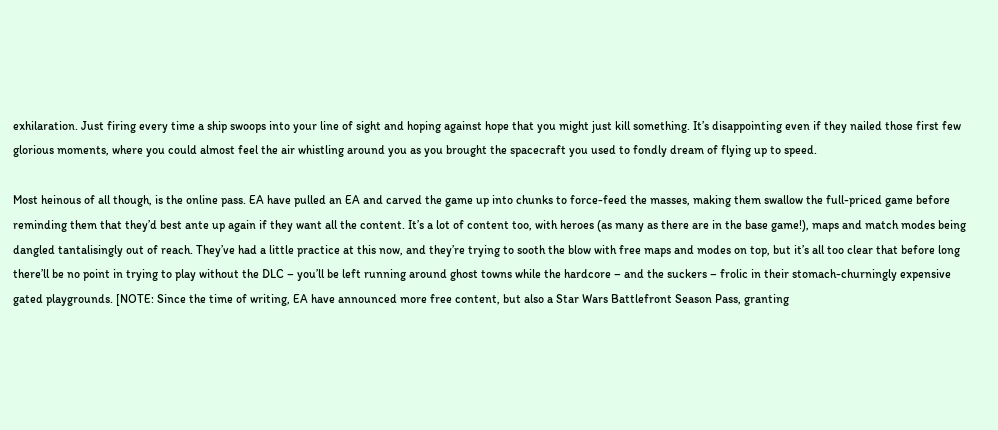exhilaration. Just firing every time a ship swoops into your line of sight and hoping against hope that you might just kill something. It’s disappointing even if they nailed those first few glorious moments, where you could almost feel the air whistling around you as you brought the spacecraft you used to fondly dream of flying up to speed.

Most heinous of all though, is the online pass. EA have pulled an EA and carved the game up into chunks to force-feed the masses, making them swallow the full-priced game before reminding them that they’d best ante up again if they want all the content. It’s a lot of content too, with heroes (as many as there are in the base game!), maps and match modes being dangled tantalisingly out of reach. They’ve had a little practice at this now, and they’re trying to sooth the blow with free maps and modes on top, but it’s all too clear that before long there’ll be no point in trying to play without the DLC – you’ll be left running around ghost towns while the hardcore – and the suckers – frolic in their stomach-churningly expensive gated playgrounds. [NOTE: Since the time of writing, EA have announced more free content, but also a Star Wars Battlefront Season Pass, granting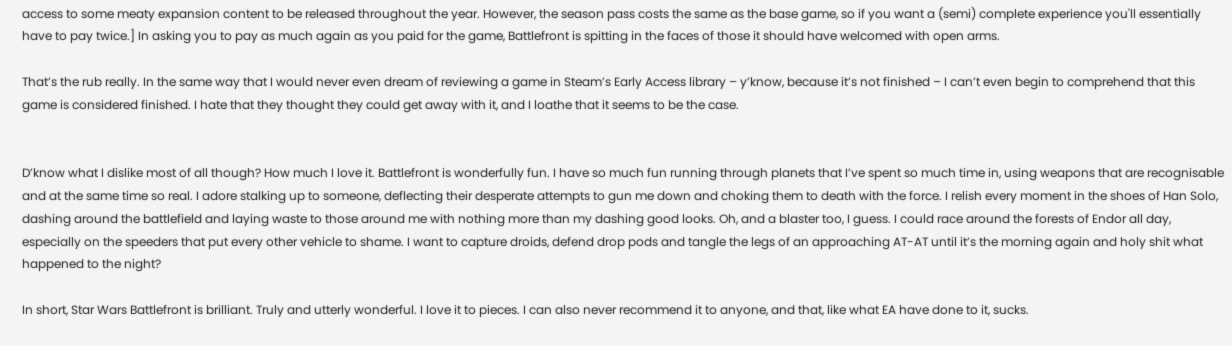access to some meaty expansion content to be released throughout the year. However, the season pass costs the same as the base game, so if you want a (semi) complete experience you'll essentially have to pay twice.] In asking you to pay as much again as you paid for the game, Battlefront is spitting in the faces of those it should have welcomed with open arms.

That’s the rub really. In the same way that I would never even dream of reviewing a game in Steam’s Early Access library – y’know, because it’s not finished – I can’t even begin to comprehend that this game is considered finished. I hate that they thought they could get away with it, and I loathe that it seems to be the case.


D’know what I dislike most of all though? How much I love it. Battlefront is wonderfully fun. I have so much fun running through planets that I’ve spent so much time in, using weapons that are recognisable and at the same time so real. I adore stalking up to someone, deflecting their desperate attempts to gun me down and choking them to death with the force. I relish every moment in the shoes of Han Solo, dashing around the battlefield and laying waste to those around me with nothing more than my dashing good looks. Oh, and a blaster too, I guess. I could race around the forests of Endor all day, especially on the speeders that put every other vehicle to shame. I want to capture droids, defend drop pods and tangle the legs of an approaching AT-AT until it’s the morning again and holy shit what happened to the night?

In short, Star Wars Battlefront is brilliant. Truly and utterly wonderful. I love it to pieces. I can also never recommend it to anyone, and that, like what EA have done to it, sucks.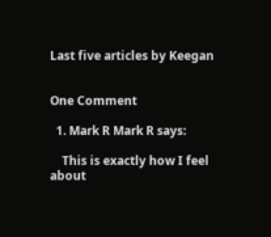Last five articles by Keegan


One Comment

  1. Mark R Mark R says:

    This is exactly how I feel about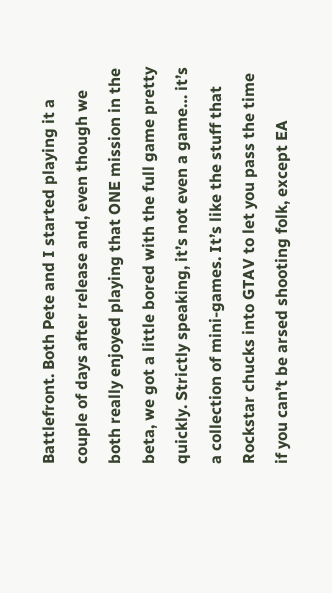Battlefront. Both Pete and I started playing it a couple of days after release and, even though we both really enjoyed playing that ONE mission in the beta, we got a little bored with the full game pretty quickly. Strictly speaking, it’s not even a game… it’s a collection of mini-games. It’s like the stuff that Rockstar chucks into GTAV to let you pass the time if you can’t be arsed shooting folk, except EA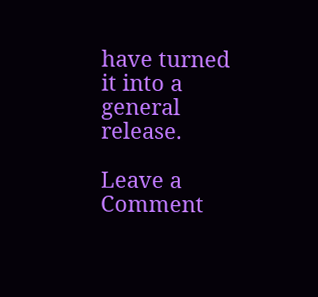have turned it into a general release.

Leave a Comment